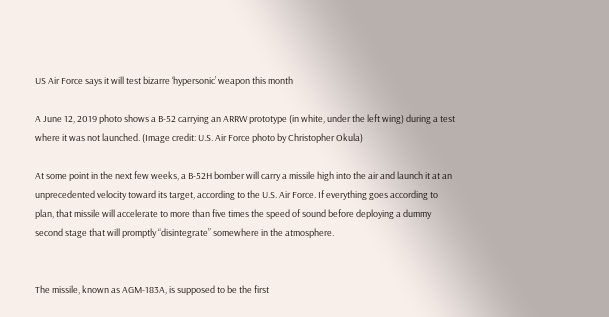US Air Force says it will test bizarre ‘hypersonic’ weapon this month

A June 12, 2019 photo shows a B-52 carrying an ARRW prototype (in white, under the left wing) during a test where it was not launched. (Image credit: U.S. Air Force photo by Christopher Okula)

At some point in the next few weeks, a B-52H bomber will carry a missile high into the air and launch it at an unprecedented velocity toward its target, according to the U.S. Air Force. If everything goes according to plan, that missile will accelerate to more than five times the speed of sound before deploying a dummy second stage that will promptly “disintegrate” somewhere in the atmosphere.


The missile, known as AGM-183A, is supposed to be the first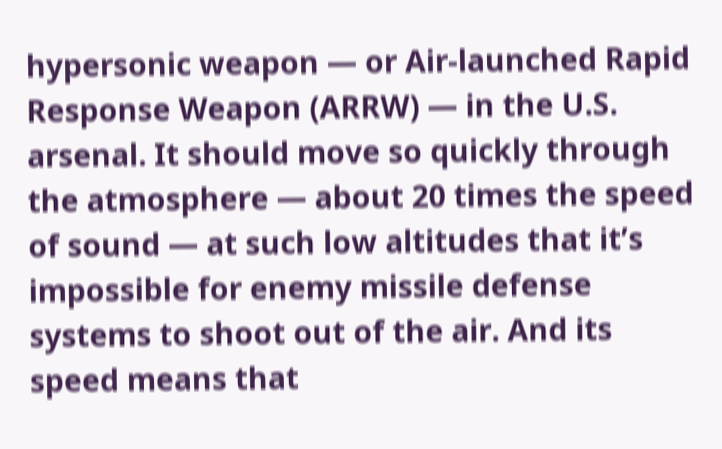hypersonic weapon — or Air-launched Rapid Response Weapon (ARRW) — in the U.S. arsenal. It should move so quickly through the atmosphere — about 20 times the speed of sound — at such low altitudes that it’s impossible for enemy missile defense systems to shoot out of the air. And its speed means that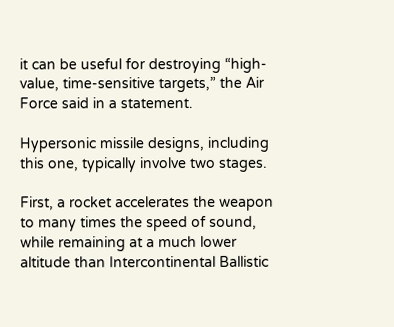it can be useful for destroying “high-value, time-sensitive targets,” the Air Force said in a statement.

Hypersonic missile designs, including this one, typically involve two stages.

First, a rocket accelerates the weapon to many times the speed of sound, while remaining at a much lower altitude than Intercontinental Ballistic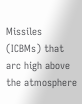Missiles (ICBMs) that arc high above the atmosphere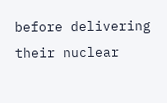before delivering their nuclear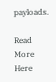payloads.

Read More Here